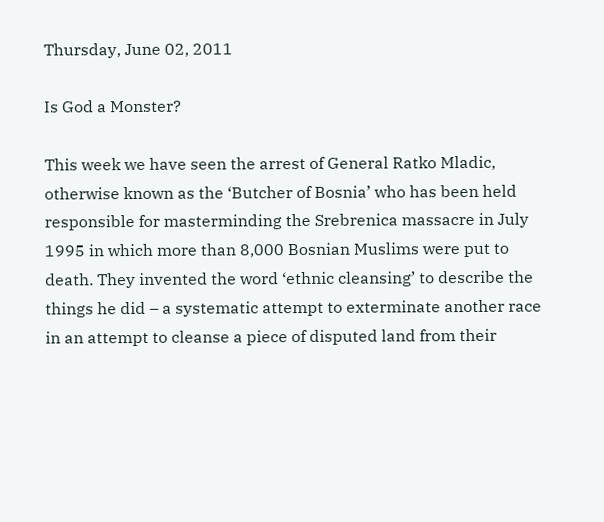Thursday, June 02, 2011

Is God a Monster?

This week we have seen the arrest of General Ratko Mladic, otherwise known as the ‘Butcher of Bosnia’ who has been held responsible for masterminding the Srebrenica massacre in July 1995 in which more than 8,000 Bosnian Muslims were put to death. They invented the word ‘ethnic cleansing’ to describe the things he did – a systematic attempt to exterminate another race in an attempt to cleanse a piece of disputed land from their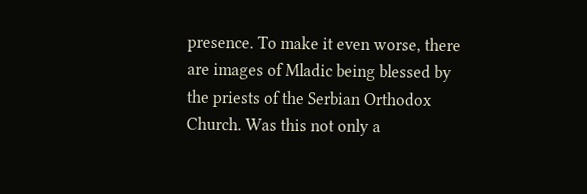presence. To make it even worse, there are images of Mladic being blessed by the priests of the Serbian Orthodox Church. Was this not only a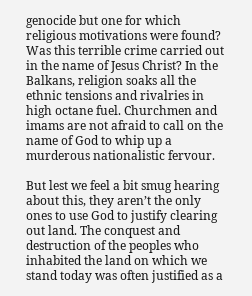genocide but one for which religious motivations were found? Was this terrible crime carried out in the name of Jesus Christ? In the Balkans, religion soaks all the ethnic tensions and rivalries in high octane fuel. Churchmen and imams are not afraid to call on the name of God to whip up a murderous nationalistic fervour.

But lest we feel a bit smug hearing about this, they aren’t the only ones to use God to justify clearing out land. The conquest and destruction of the peoples who inhabited the land on which we stand today was often justified as a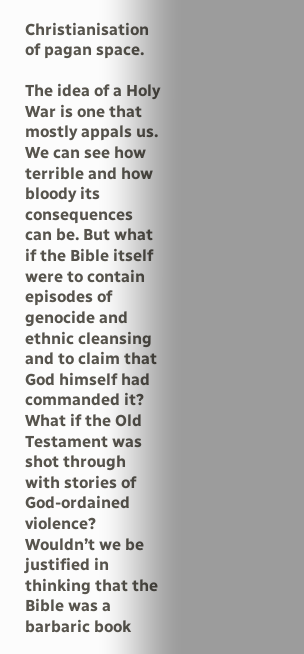Christianisation of pagan space.

The idea of a Holy War is one that mostly appals us. We can see how terrible and how bloody its consequences can be. But what if the Bible itself were to contain episodes of genocide and ethnic cleansing and to claim that God himself had commanded it? What if the Old Testament was shot through with stories of God-ordained violence? Wouldn’t we be justified in thinking that the Bible was a barbaric book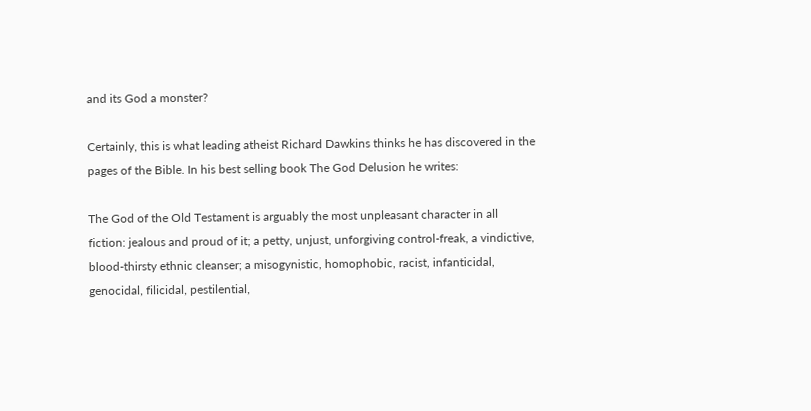and its God a monster?

Certainly, this is what leading atheist Richard Dawkins thinks he has discovered in the pages of the Bible. In his best selling book The God Delusion he writes:

The God of the Old Testament is arguably the most unpleasant character in all fiction: jealous and proud of it; a petty, unjust, unforgiving control-freak, a vindictive, blood-thirsty ethnic cleanser; a misogynistic, homophobic, racist, infanticidal, genocidal, filicidal, pestilential,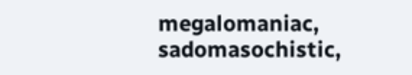megalomaniac, sadomasochistic,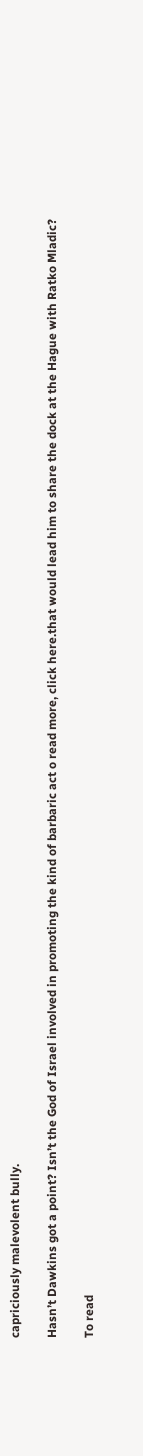capriciously malevolent bully.

Hasn’t Dawkins got a point? Isn’t the God of Israel involved in promoting the kind of barbaric act o read more, click here.that would lead him to share the dock at the Hague with Ratko Mladic?

To read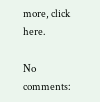more, click here.

No comments: